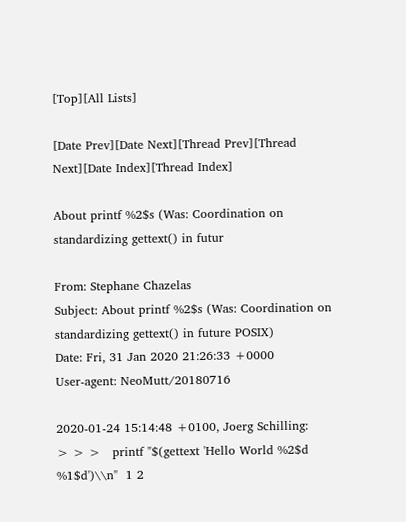[Top][All Lists]

[Date Prev][Date Next][Thread Prev][Thread Next][Date Index][Thread Index]

About printf %2$s (Was: Coordination on standardizing gettext() in futur

From: Stephane Chazelas
Subject: About printf %2$s (Was: Coordination on standardizing gettext() in future POSIX)
Date: Fri, 31 Jan 2020 21:26:33 +0000
User-agent: NeoMutt/20180716

2020-01-24 15:14:48 +0100, Joerg Schilling:
> > >   printf "$(gettext 'Hello World %2$d %1$d')\\n"  1 2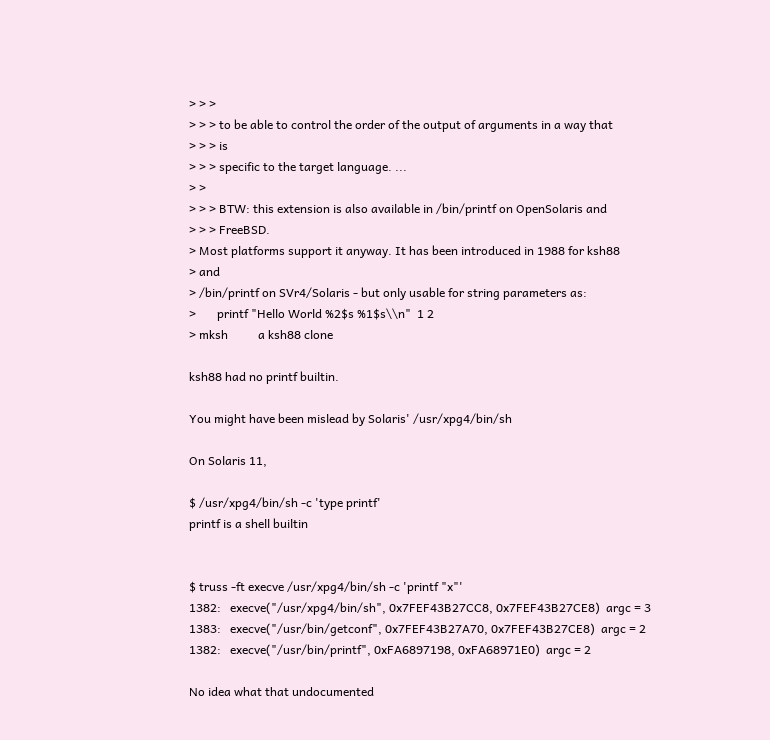> > >
> > > to be able to control the order of the output of arguments in a way that
> > > is
> > > specific to the target language. ...
> >
> > > BTW: this extension is also available in /bin/printf on OpenSolaris and
> > > FreeBSD.
> Most platforms support it anyway. It has been introduced in 1988 for ksh88
> and
> /bin/printf on SVr4/Solaris - but only usable for string parameters as:
>       printf "Hello World %2$s %1$s\\n"  1 2
> mksh          a ksh88 clone

ksh88 had no printf builtin.

You might have been mislead by Solaris' /usr/xpg4/bin/sh

On Solaris 11,

$ /usr/xpg4/bin/sh -c 'type printf'
printf is a shell builtin


$ truss -ft execve /usr/xpg4/bin/sh -c 'printf "x"'
1382:   execve("/usr/xpg4/bin/sh", 0x7FEF43B27CC8, 0x7FEF43B27CE8)  argc = 3
1383:   execve("/usr/bin/getconf", 0x7FEF43B27A70, 0x7FEF43B27CE8)  argc = 2
1382:   execve("/usr/bin/printf", 0xFA6897198, 0xFA68971E0)  argc = 2

No idea what that undocumented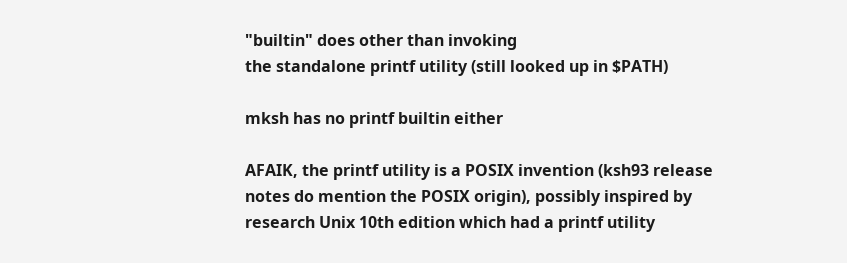"builtin" does other than invoking
the standalone printf utility (still looked up in $PATH)

mksh has no printf builtin either

AFAIK, the printf utility is a POSIX invention (ksh93 release
notes do mention the POSIX origin), possibly inspired by
research Unix 10th edition which had a printf utility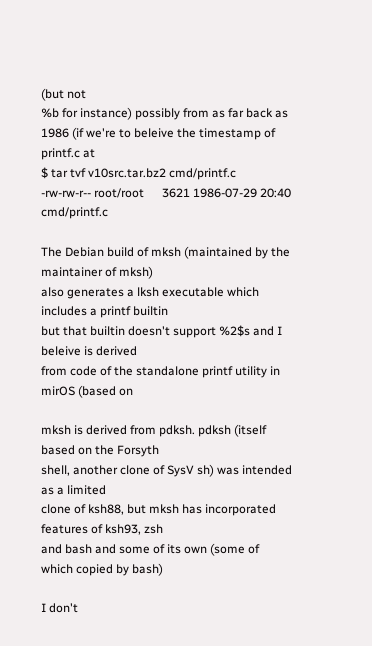(but not
%b for instance) possibly from as far back as
1986 (if we're to beleive the timestamp of printf.c at
$ tar tvf v10src.tar.bz2 cmd/printf.c
-rw-rw-r-- root/root      3621 1986-07-29 20:40 cmd/printf.c

The Debian build of mksh (maintained by the maintainer of mksh)
also generates a lksh executable which includes a printf builtin
but that builtin doesn't support %2$s and I beleive is derived
from code of the standalone printf utility in mirOS (based on

mksh is derived from pdksh. pdksh (itself based on the Forsyth
shell, another clone of SysV sh) was intended as a limited
clone of ksh88, but mksh has incorporated features of ksh93, zsh
and bash and some of its own (some of which copied by bash)

I don't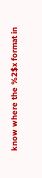know where the %2$x format in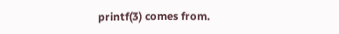printf(3) comes from.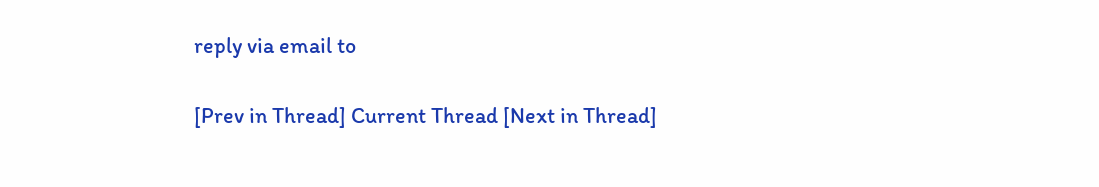reply via email to

[Prev in Thread] Current Thread [Next in Thread]